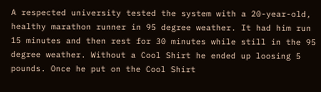A respected university tested the system with a 20-year-old, healthy marathon runner in 95 degree weather. It had him run 15 minutes and then rest for 30 minutes while still in the 95 degree weather. Without a Cool Shirt he ended up loosing 5 pounds. Once he put on the Cool Shirt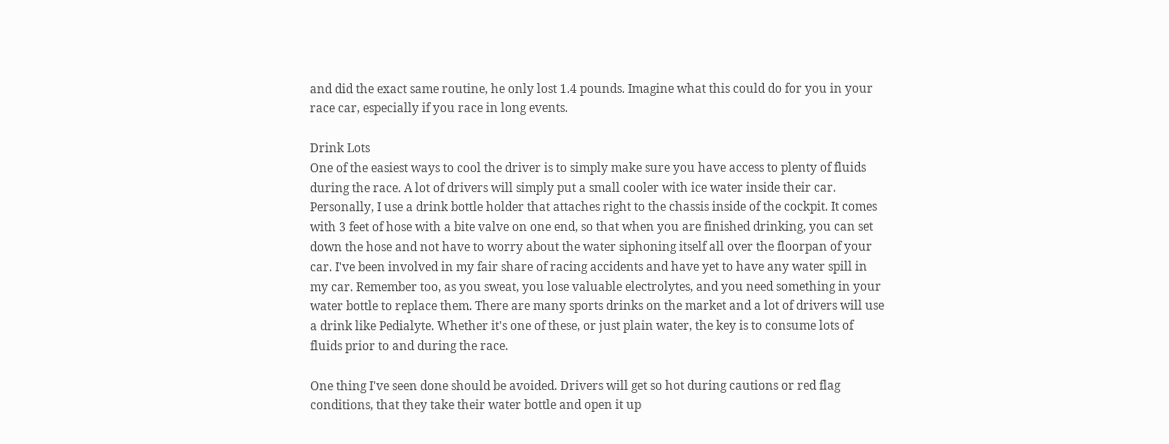and did the exact same routine, he only lost 1.4 pounds. Imagine what this could do for you in your race car, especially if you race in long events.

Drink Lots
One of the easiest ways to cool the driver is to simply make sure you have access to plenty of fluids during the race. A lot of drivers will simply put a small cooler with ice water inside their car. Personally, I use a drink bottle holder that attaches right to the chassis inside of the cockpit. It comes with 3 feet of hose with a bite valve on one end, so that when you are finished drinking, you can set down the hose and not have to worry about the water siphoning itself all over the floorpan of your car. I've been involved in my fair share of racing accidents and have yet to have any water spill in my car. Remember too, as you sweat, you lose valuable electrolytes, and you need something in your water bottle to replace them. There are many sports drinks on the market and a lot of drivers will use a drink like Pedialyte. Whether it's one of these, or just plain water, the key is to consume lots of fluids prior to and during the race.

One thing I've seen done should be avoided. Drivers will get so hot during cautions or red flag conditions, that they take their water bottle and open it up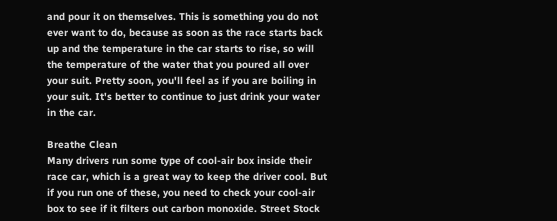and pour it on themselves. This is something you do not ever want to do, because as soon as the race starts back up and the temperature in the car starts to rise, so will the temperature of the water that you poured all over your suit. Pretty soon, you'll feel as if you are boiling in your suit. It's better to continue to just drink your water in the car.

Breathe Clean
Many drivers run some type of cool-air box inside their race car, which is a great way to keep the driver cool. But if you run one of these, you need to check your cool-air box to see if it filters out carbon monoxide. Street Stock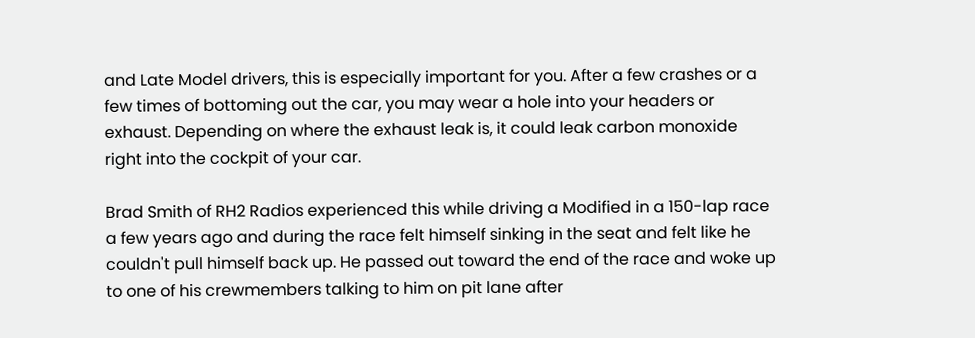and Late Model drivers, this is especially important for you. After a few crashes or a few times of bottoming out the car, you may wear a hole into your headers or exhaust. Depending on where the exhaust leak is, it could leak carbon monoxide right into the cockpit of your car.

Brad Smith of RH2 Radios experienced this while driving a Modified in a 150-lap race a few years ago and during the race felt himself sinking in the seat and felt like he couldn't pull himself back up. He passed out toward the end of the race and woke up to one of his crewmembers talking to him on pit lane after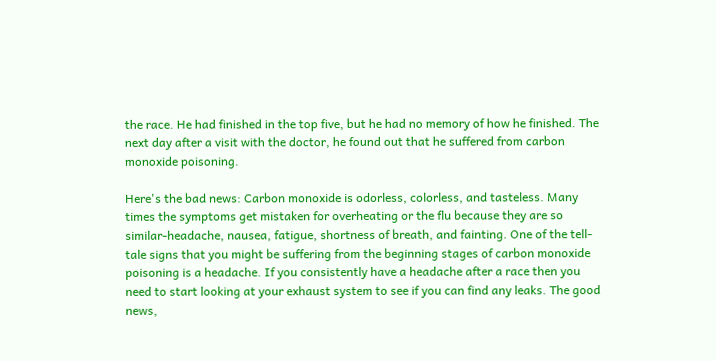the race. He had finished in the top five, but he had no memory of how he finished. The next day after a visit with the doctor, he found out that he suffered from carbon monoxide poisoning.

Here's the bad news: Carbon monoxide is odorless, colorless, and tasteless. Many times the symptoms get mistaken for overheating or the flu because they are so similar-headache, nausea, fatigue, shortness of breath, and fainting. One of the tell-tale signs that you might be suffering from the beginning stages of carbon monoxide poisoning is a headache. If you consistently have a headache after a race then you need to start looking at your exhaust system to see if you can find any leaks. The good news,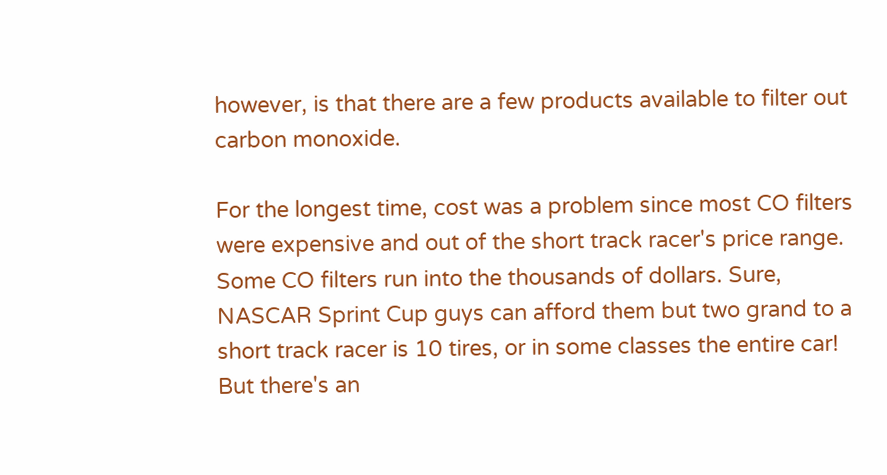however, is that there are a few products available to filter out carbon monoxide.

For the longest time, cost was a problem since most CO filters were expensive and out of the short track racer's price range. Some CO filters run into the thousands of dollars. Sure, NASCAR Sprint Cup guys can afford them but two grand to a short track racer is 10 tires, or in some classes the entire car! But there's an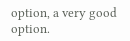option, a very good option.